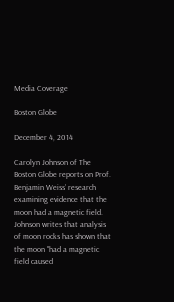Media Coverage

Boston Globe

December 4, 2014

Carolyn Johnson of The Boston Globe reports on Prof. Benjamin Weiss’ research examining evidence that the moon had a magnetic field. Johnson writes that analysis of moon rocks has shown that the moon "had a magnetic field caused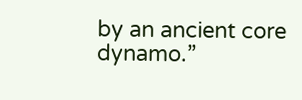by an ancient core dynamo.”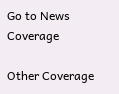Go to News Coverage

Other Coverage